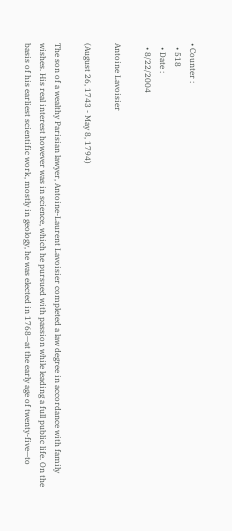• Counter :
  • 518
  • Date :
  • 8/22/2004

Antoine Lavoisier

(August 26, 1743 - May 8, 1794)

The son of a wealthy Parisian lawyer, Antoine-Laurent Lavoisier completed a law degree in accordance with family wishes. His real interest however was in science, which he pursued with passion while leading a full public life. On the basis of his earliest scientific work, mostly in geology, he was elected in 1768—at the early age of twenty-five—to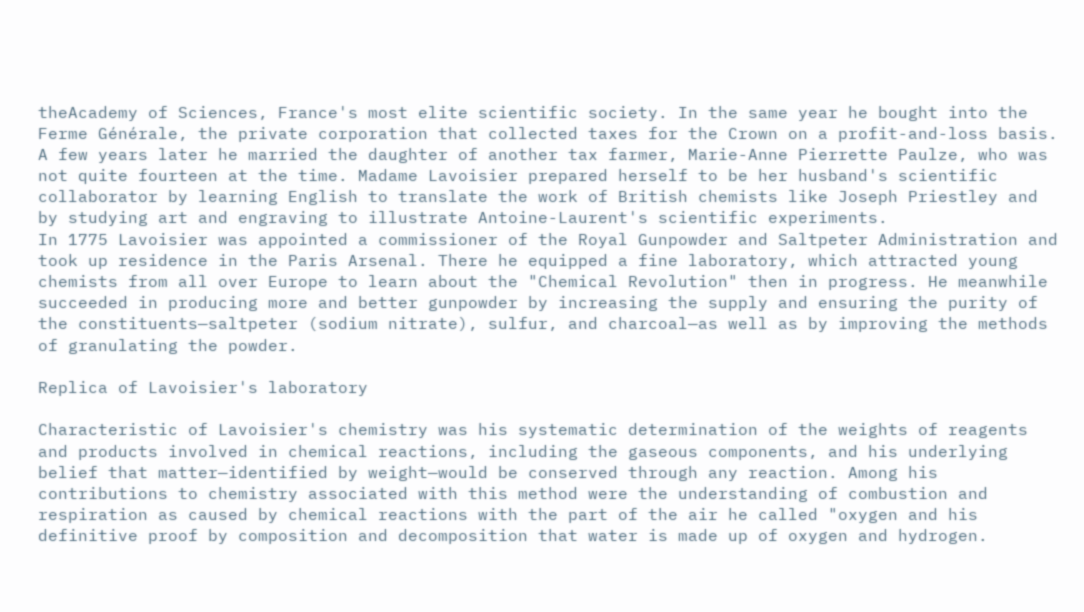theAcademy of Sciences, France's most elite scientific society. In the same year he bought into the Ferme Générale, the private corporation that collected taxes for the Crown on a profit-and-loss basis. A few years later he married the daughter of another tax farmer, Marie-Anne Pierrette Paulze, who was not quite fourteen at the time. Madame Lavoisier prepared herself to be her husband's scientific collaborator by learning English to translate the work of British chemists like Joseph Priestley and by studying art and engraving to illustrate Antoine-Laurent's scientific experiments.
In 1775 Lavoisier was appointed a commissioner of the Royal Gunpowder and Saltpeter Administration and took up residence in the Paris Arsenal. There he equipped a fine laboratory, which attracted young chemists from all over Europe to learn about the "Chemical Revolution" then in progress. He meanwhile succeeded in producing more and better gunpowder by increasing the supply and ensuring the purity of the constituents—saltpeter (sodium nitrate), sulfur, and charcoal—as well as by improving the methods of granulating the powder.

Replica of Lavoisier's laboratory

Characteristic of Lavoisier's chemistry was his systematic determination of the weights of reagents and products involved in chemical reactions, including the gaseous components, and his underlying belief that matter—identified by weight—would be conserved through any reaction. Among his contributions to chemistry associated with this method were the understanding of combustion and respiration as caused by chemical reactions with the part of the air he called "oxygen and his definitive proof by composition and decomposition that water is made up of oxygen and hydrogen.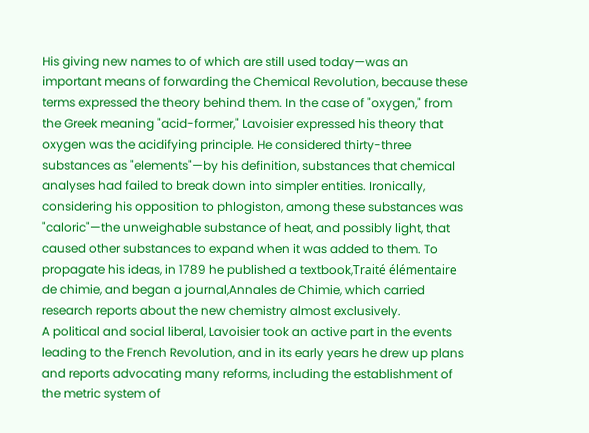His giving new names to of which are still used today—was an important means of forwarding the Chemical Revolution, because these terms expressed the theory behind them. In the case of "oxygen," from the Greek meaning "acid-former," Lavoisier expressed his theory that oxygen was the acidifying principle. He considered thirty-three substances as "elements"—by his definition, substances that chemical analyses had failed to break down into simpler entities. Ironically, considering his opposition to phlogiston, among these substances was "caloric"—the unweighable substance of heat, and possibly light, that caused other substances to expand when it was added to them. To propagate his ideas, in 1789 he published a textbook,Traité élémentaire de chimie, and began a journal,Annales de Chimie, which carried research reports about the new chemistry almost exclusively.
A political and social liberal, Lavoisier took an active part in the events leading to the French Revolution, and in its early years he drew up plans and reports advocating many reforms, including the establishment of the metric system of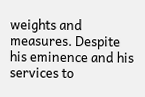weights and measures. Despite his eminence and his services to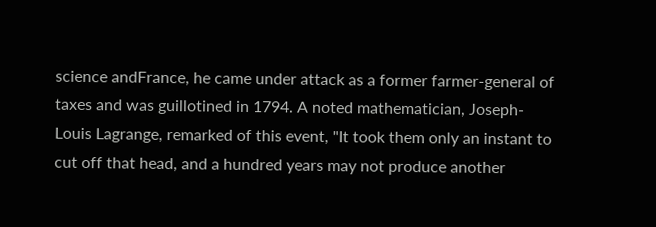science andFrance, he came under attack as a former farmer-general of taxes and was guillotined in 1794. A noted mathematician, Joseph-Louis Lagrange, remarked of this event, "It took them only an instant to cut off that head, and a hundred years may not produce another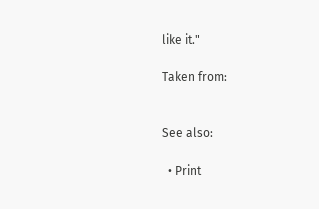like it."

Taken from:


See also:

  • Print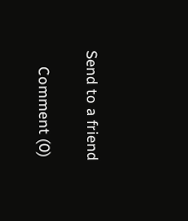Send to a friend

    Comment (0)